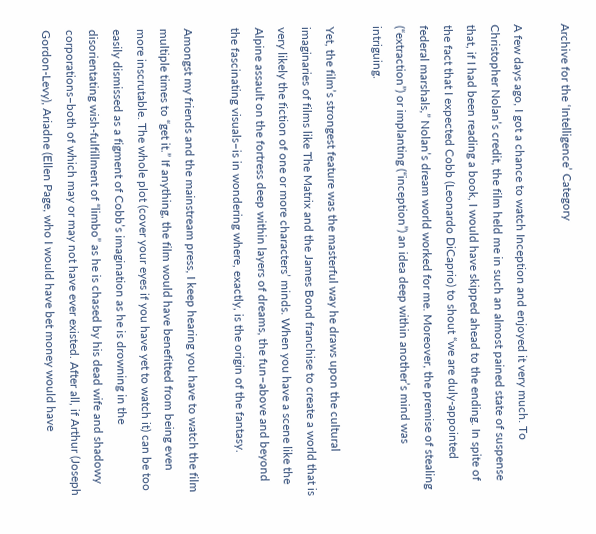Archive for the ‘Intelligence’ Category

A few days ago, I got a chance to watch Inception and enjoyed it very much. To Christopher Nolan’s credit, the film held me in such an almost pained state of suspense that, if I had been reading a book, I would have skipped ahead to the ending. In spite of the fact that I expected Cobb (Leonardo DiCaprio) to shout “we are duly-appointed federal marshals,” Nolan’s dream world worked for me. Moreover, the premise of stealing (“extraction”) or implanting (“inception”) an idea deep within another’s mind was intriguing.

Yet, the film’s strongest feature was the masterful way he draws upon the cultural imaginaries of films like The Matrix and the James Bond franchise to create a world that is very likely the fiction of one or more characters’ minds. When you have a scene like the Alpine assault on the fortress deep within layers of dreams, the fun–above and beyond the fascinating visuals–is in wondering where, exactly, is the origin of the fantasy.

Amongst my friends and the mainstream press, I keep hearing you have to watch the film multiple times to “get it.” If anything, the film would have benefitted from being even more inscrutable. The whole plot (cover your eyes if you have yet to watch it) can be too easily dismissed as a figment of Cobb’s imagination as he is drowning in the disorientating wish-fulfillment of “limbo” as he is chased by his dead wife and shadowy corporations–both of which may or may not have ever existed. After all, if Arthur (Joseph Gordon-Levy), Ariadne (Ellen Page, who I would have bet money would have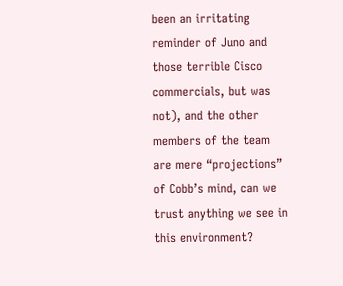been an irritating reminder of Juno and those terrible Cisco commercials, but was not), and the other members of the team are mere “projections” of Cobb’s mind, can we trust anything we see in this environment?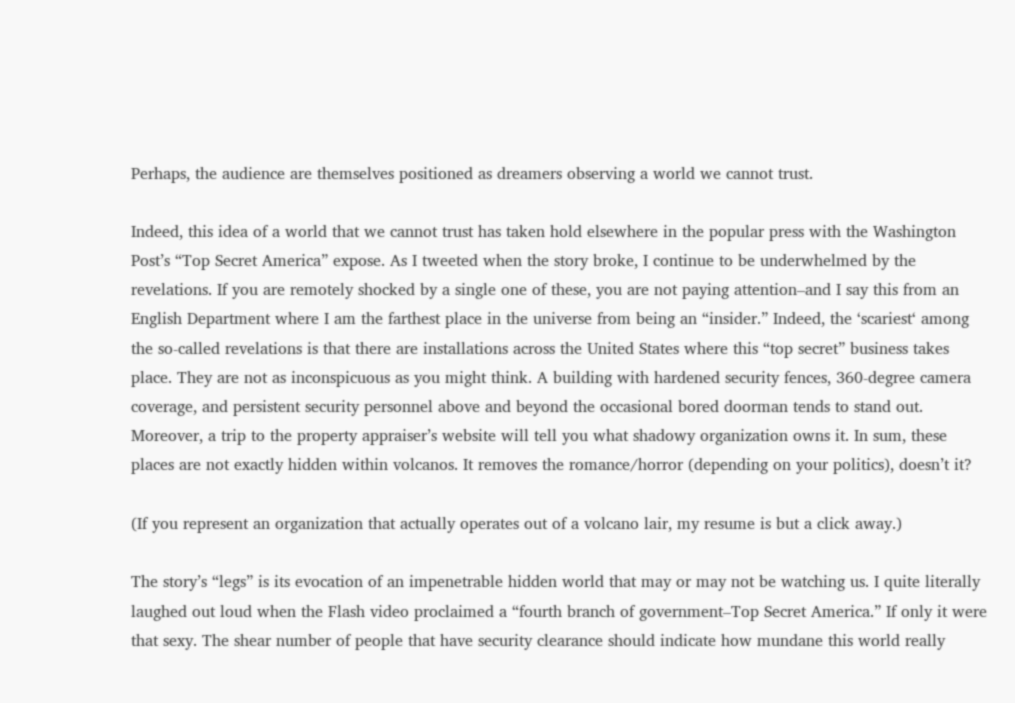Perhaps, the audience are themselves positioned as dreamers observing a world we cannot trust.

Indeed, this idea of a world that we cannot trust has taken hold elsewhere in the popular press with the Washington Post’s “Top Secret America” expose. As I tweeted when the story broke, I continue to be underwhelmed by the revelations. If you are remotely shocked by a single one of these, you are not paying attention–and I say this from an English Department where I am the farthest place in the universe from being an “insider.” Indeed, the ‘scariest‘ among the so-called revelations is that there are installations across the United States where this “top secret” business takes place. They are not as inconspicuous as you might think. A building with hardened security fences, 360-degree camera coverage, and persistent security personnel above and beyond the occasional bored doorman tends to stand out. Moreover, a trip to the property appraiser’s website will tell you what shadowy organization owns it. In sum, these places are not exactly hidden within volcanos. It removes the romance/horror (depending on your politics), doesn’t it?

(If you represent an organization that actually operates out of a volcano lair, my resume is but a click away.)

The story’s “legs” is its evocation of an impenetrable hidden world that may or may not be watching us. I quite literally laughed out loud when the Flash video proclaimed a “fourth branch of government–Top Secret America.” If only it were that sexy. The shear number of people that have security clearance should indicate how mundane this world really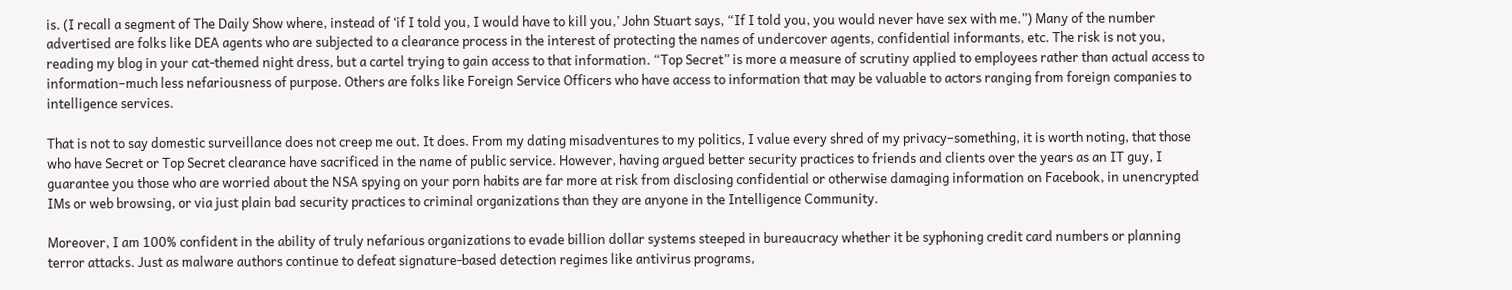is. (I recall a segment of The Daily Show where, instead of ‘if I told you, I would have to kill you,’ John Stuart says, “If I told you, you would never have sex with me.”) Many of the number advertised are folks like DEA agents who are subjected to a clearance process in the interest of protecting the names of undercover agents, confidential informants, etc. The risk is not you, reading my blog in your cat-themed night dress, but a cartel trying to gain access to that information. “Top Secret” is more a measure of scrutiny applied to employees rather than actual access to information–much less nefariousness of purpose. Others are folks like Foreign Service Officers who have access to information that may be valuable to actors ranging from foreign companies to intelligence services.

That is not to say domestic surveillance does not creep me out. It does. From my dating misadventures to my politics, I value every shred of my privacy–something, it is worth noting, that those who have Secret or Top Secret clearance have sacrificed in the name of public service. However, having argued better security practices to friends and clients over the years as an IT guy, I guarantee you those who are worried about the NSA spying on your porn habits are far more at risk from disclosing confidential or otherwise damaging information on Facebook, in unencrypted IMs or web browsing, or via just plain bad security practices to criminal organizations than they are anyone in the Intelligence Community.

Moreover, I am 100% confident in the ability of truly nefarious organizations to evade billion dollar systems steeped in bureaucracy whether it be syphoning credit card numbers or planning terror attacks. Just as malware authors continue to defeat signature-based detection regimes like antivirus programs,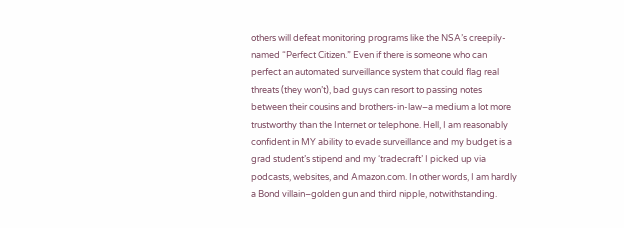others will defeat monitoring programs like the NSA’s creepily-named “Perfect Citizen.” Even if there is someone who can perfect an automated surveillance system that could flag real threats (they won’t), bad guys can resort to passing notes between their cousins and brothers-in-law–a medium a lot more trustworthy than the Internet or telephone. Hell, I am reasonably confident in MY ability to evade surveillance and my budget is a grad student’s stipend and my ‘tradecraft’ I picked up via podcasts, websites, and Amazon.com. In other words, I am hardly a Bond villain–golden gun and third nipple, notwithstanding.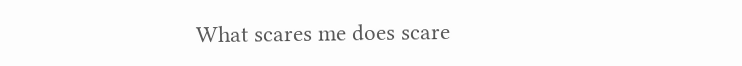What scares me does scare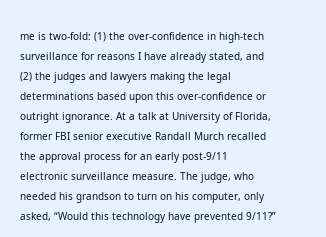me is two-fold: (1) the over-confidence in high-tech surveillance for reasons I have already stated, and (2) the judges and lawyers making the legal determinations based upon this over-confidence or outright ignorance. At a talk at University of Florida, former FBI senior executive Randall Murch recalled the approval process for an early post-9/11 electronic surveillance measure. The judge, who needed his grandson to turn on his computer, only asked, “Would this technology have prevented 9/11?”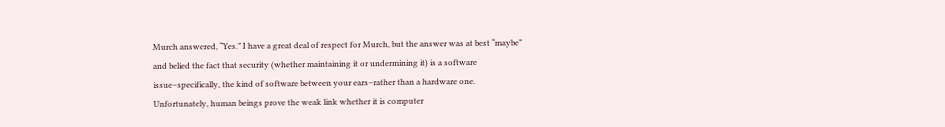Murch answered, “Yes.” I have a great deal of respect for Murch, but the answer was at best “maybe” and belied the fact that security (whether maintaining it or undermining it) is a software issue–specifically, the kind of software between your ears–rather than a hardware one. Unfortunately, human beings prove the weak link whether it is computer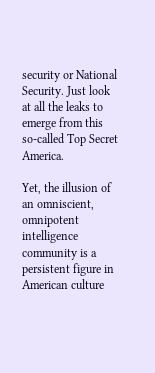security or National Security. Just look at all the leaks to emerge from this so-called Top Secret America.

Yet, the illusion of an omniscient, omnipotent intelligence community is a persistent figure in American culture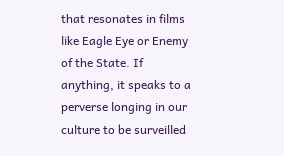that resonates in films like Eagle Eye or Enemy of the State. If anything, it speaks to a perverse longing in our culture to be surveilled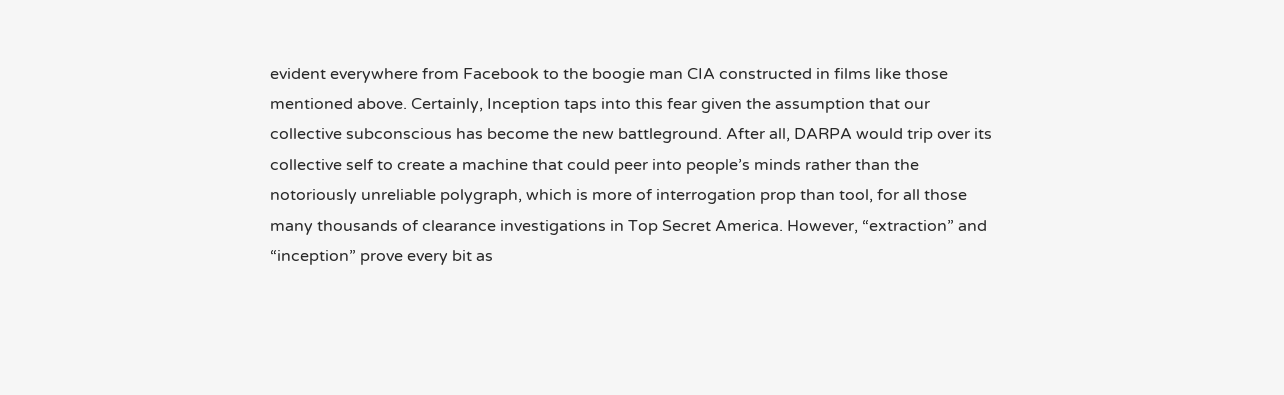evident everywhere from Facebook to the boogie man CIA constructed in films like those mentioned above. Certainly, Inception taps into this fear given the assumption that our collective subconscious has become the new battleground. After all, DARPA would trip over its collective self to create a machine that could peer into people’s minds rather than the notoriously unreliable polygraph, which is more of interrogation prop than tool, for all those many thousands of clearance investigations in Top Secret America. However, “extraction” and “inception” prove every bit as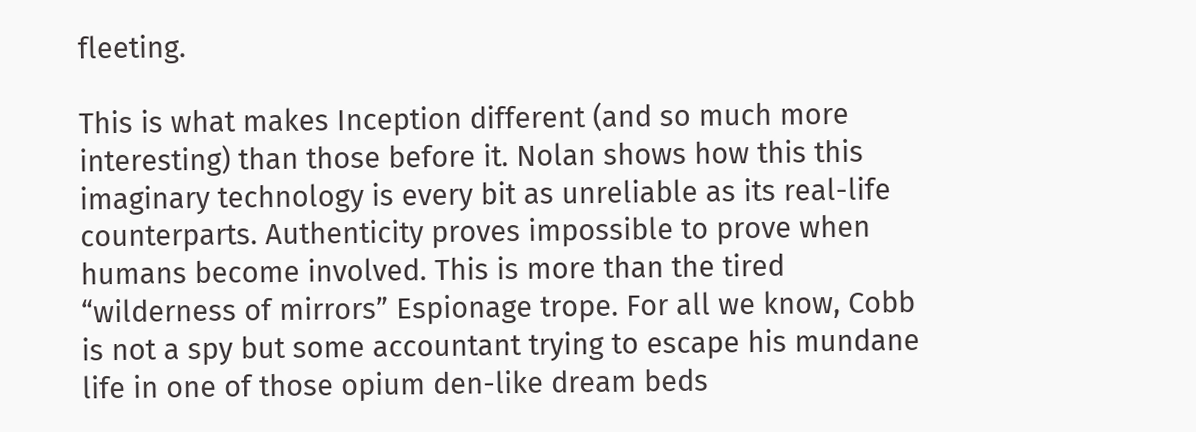fleeting.

This is what makes Inception different (and so much more interesting) than those before it. Nolan shows how this this imaginary technology is every bit as unreliable as its real-life counterparts. Authenticity proves impossible to prove when humans become involved. This is more than the tired “wilderness of mirrors” Espionage trope. For all we know, Cobb is not a spy but some accountant trying to escape his mundane life in one of those opium den-like dream beds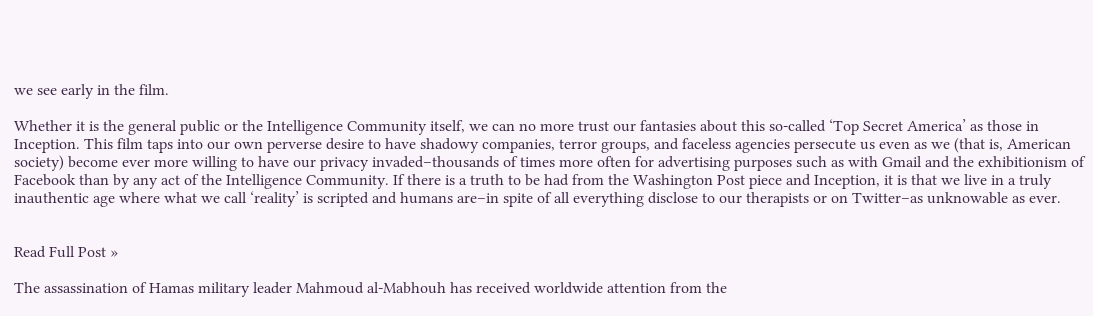we see early in the film.

Whether it is the general public or the Intelligence Community itself, we can no more trust our fantasies about this so-called ‘Top Secret America’ as those in Inception. This film taps into our own perverse desire to have shadowy companies, terror groups, and faceless agencies persecute us even as we (that is, American society) become ever more willing to have our privacy invaded–thousands of times more often for advertising purposes such as with Gmail and the exhibitionism of Facebook than by any act of the Intelligence Community. If there is a truth to be had from the Washington Post piece and Inception, it is that we live in a truly inauthentic age where what we call ‘reality’ is scripted and humans are–in spite of all everything disclose to our therapists or on Twitter–as unknowable as ever.


Read Full Post »

The assassination of Hamas military leader Mahmoud al-Mabhouh has received worldwide attention from the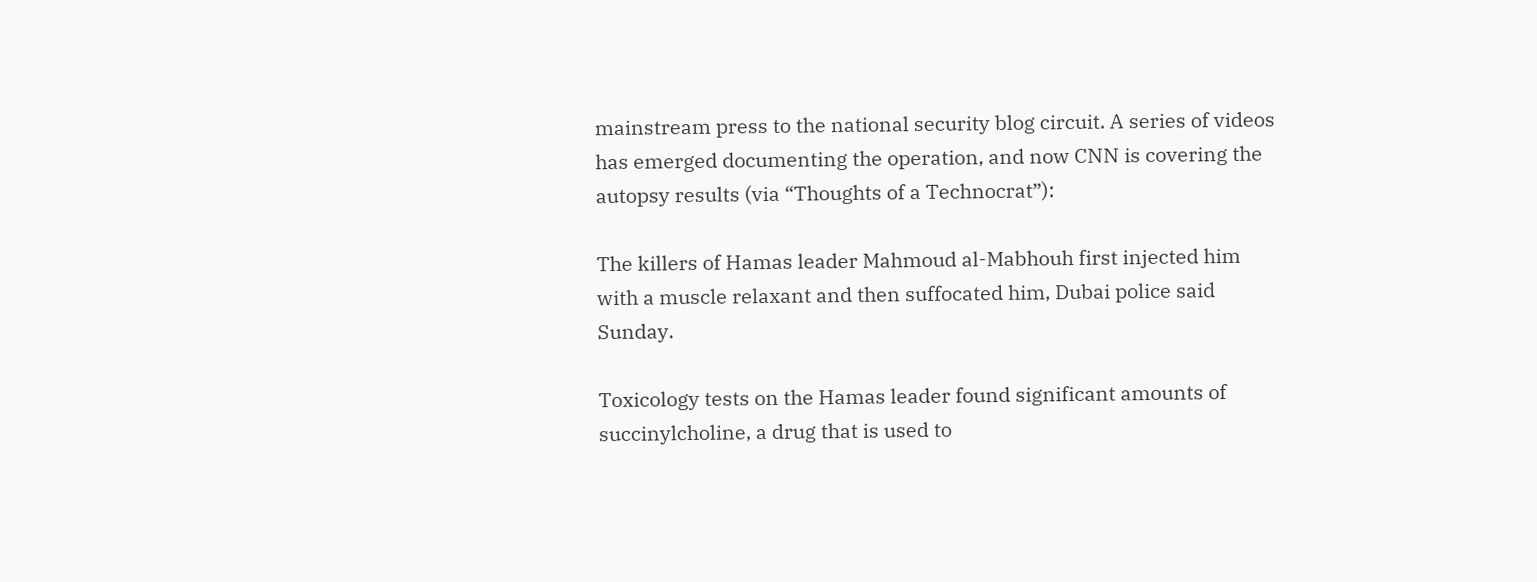mainstream press to the national security blog circuit. A series of videos has emerged documenting the operation, and now CNN is covering the autopsy results (via “Thoughts of a Technocrat”):

The killers of Hamas leader Mahmoud al-Mabhouh first injected him with a muscle relaxant and then suffocated him, Dubai police said Sunday.

Toxicology tests on the Hamas leader found significant amounts of succinylcholine, a drug that is used to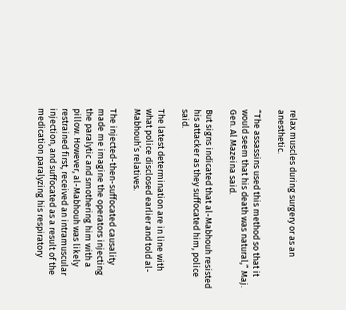relax muscles during surgery or as an anesthetic.

“The assassins used this method so that it would seem that his death was natural,” Maj. Gen. Al Mazeina said.

But signs indicated that al-Mabhouh resisted his attacker as they suffocated him, police said.

The latest determination are in line with what police disclosed earlier and told al-Mabhouh’s relatives.

The injected-then-suffocated causality made me imagine the operators injecting the paralytic and smothering him with a pillow. However, al-Mabhouh was likely restrained first, received an intramuscular injection, and suffocated as a result of the medication paralyzing his respiratory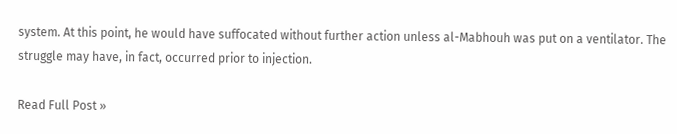system. At this point, he would have suffocated without further action unless al-Mabhouh was put on a ventilator. The struggle may have, in fact, occurred prior to injection.

Read Full Post »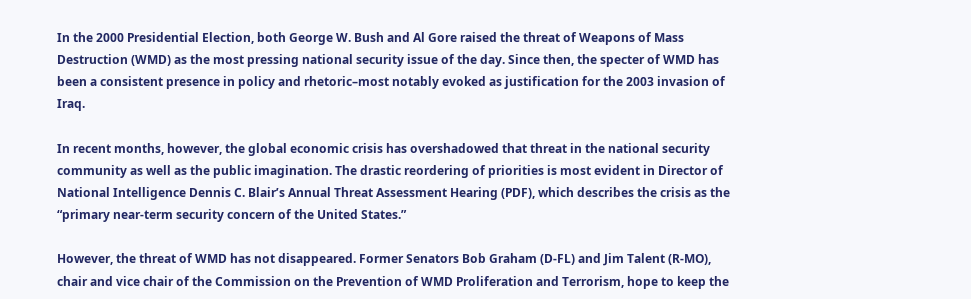In the 2000 Presidential Election, both George W. Bush and Al Gore raised the threat of Weapons of Mass Destruction (WMD) as the most pressing national security issue of the day. Since then, the specter of WMD has been a consistent presence in policy and rhetoric–most notably evoked as justification for the 2003 invasion of Iraq.

In recent months, however, the global economic crisis has overshadowed that threat in the national security community as well as the public imagination. The drastic reordering of priorities is most evident in Director of National Intelligence Dennis C. Blair’s Annual Threat Assessment Hearing (PDF), which describes the crisis as the “primary near-term security concern of the United States.”

However, the threat of WMD has not disappeared. Former Senators Bob Graham (D-FL) and Jim Talent (R-MO), chair and vice chair of the Commission on the Prevention of WMD Proliferation and Terrorism, hope to keep the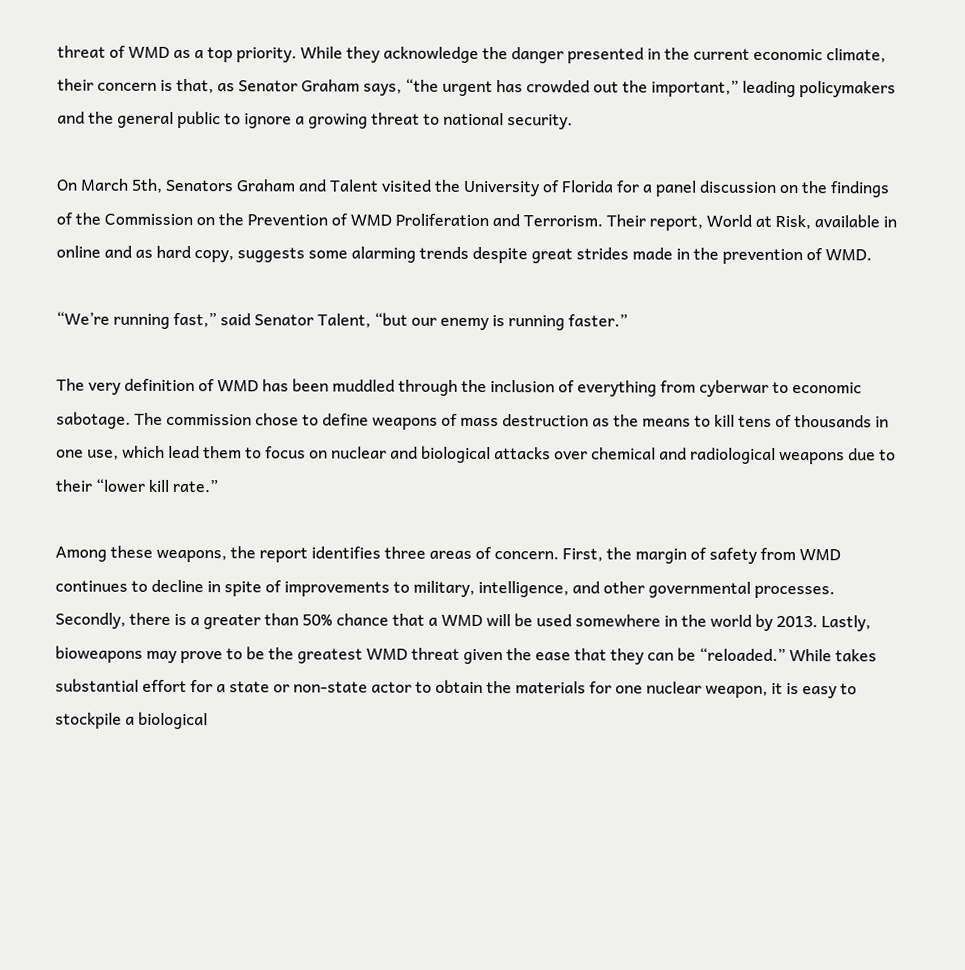threat of WMD as a top priority. While they acknowledge the danger presented in the current economic climate, their concern is that, as Senator Graham says, “the urgent has crowded out the important,” leading policymakers and the general public to ignore a growing threat to national security.

On March 5th, Senators Graham and Talent visited the University of Florida for a panel discussion on the findings of the Commission on the Prevention of WMD Proliferation and Terrorism. Their report, World at Risk, available in online and as hard copy, suggests some alarming trends despite great strides made in the prevention of WMD.

“We’re running fast,” said Senator Talent, “but our enemy is running faster.”

The very definition of WMD has been muddled through the inclusion of everything from cyberwar to economic sabotage. The commission chose to define weapons of mass destruction as the means to kill tens of thousands in one use, which lead them to focus on nuclear and biological attacks over chemical and radiological weapons due to their “lower kill rate.”

Among these weapons, the report identifies three areas of concern. First, the margin of safety from WMD continues to decline in spite of improvements to military, intelligence, and other governmental processes. Secondly, there is a greater than 50% chance that a WMD will be used somewhere in the world by 2013. Lastly, bioweapons may prove to be the greatest WMD threat given the ease that they can be “reloaded.” While takes substantial effort for a state or non-state actor to obtain the materials for one nuclear weapon, it is easy to stockpile a biological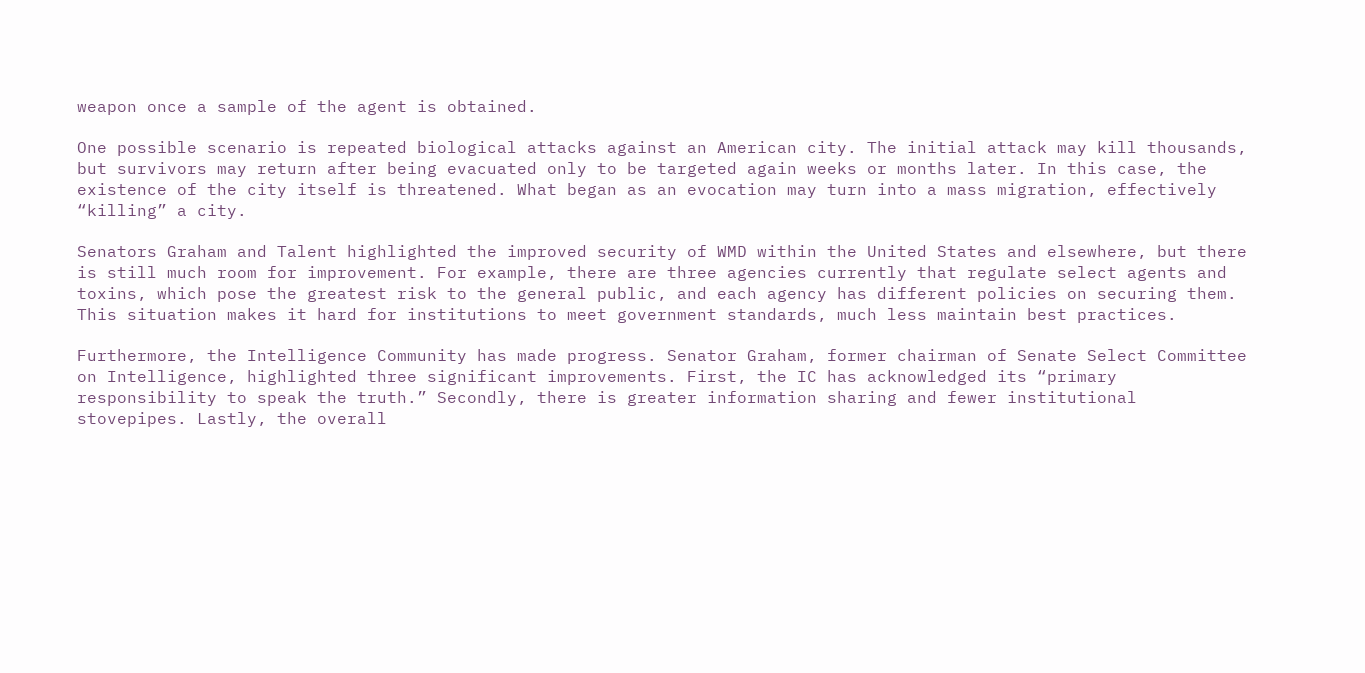weapon once a sample of the agent is obtained.

One possible scenario is repeated biological attacks against an American city. The initial attack may kill thousands, but survivors may return after being evacuated only to be targeted again weeks or months later. In this case, the existence of the city itself is threatened. What began as an evocation may turn into a mass migration, effectively “killing” a city.

Senators Graham and Talent highlighted the improved security of WMD within the United States and elsewhere, but there is still much room for improvement. For example, there are three agencies currently that regulate select agents and toxins, which pose the greatest risk to the general public, and each agency has different policies on securing them. This situation makes it hard for institutions to meet government standards, much less maintain best practices.

Furthermore, the Intelligence Community has made progress. Senator Graham, former chairman of Senate Select Committee on Intelligence, highlighted three significant improvements. First, the IC has acknowledged its “primary responsibility to speak the truth.” Secondly, there is greater information sharing and fewer institutional stovepipes. Lastly, the overall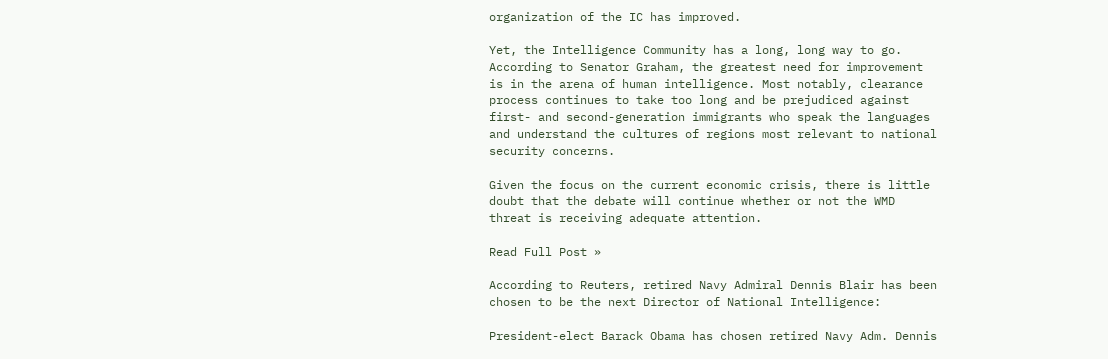organization of the IC has improved.

Yet, the Intelligence Community has a long, long way to go. According to Senator Graham, the greatest need for improvement is in the arena of human intelligence. Most notably, clearance process continues to take too long and be prejudiced against first- and second-generation immigrants who speak the languages and understand the cultures of regions most relevant to national security concerns.

Given the focus on the current economic crisis, there is little doubt that the debate will continue whether or not the WMD threat is receiving adequate attention.

Read Full Post »

According to Reuters, retired Navy Admiral Dennis Blair has been chosen to be the next Director of National Intelligence:

President-elect Barack Obama has chosen retired Navy Adm. Dennis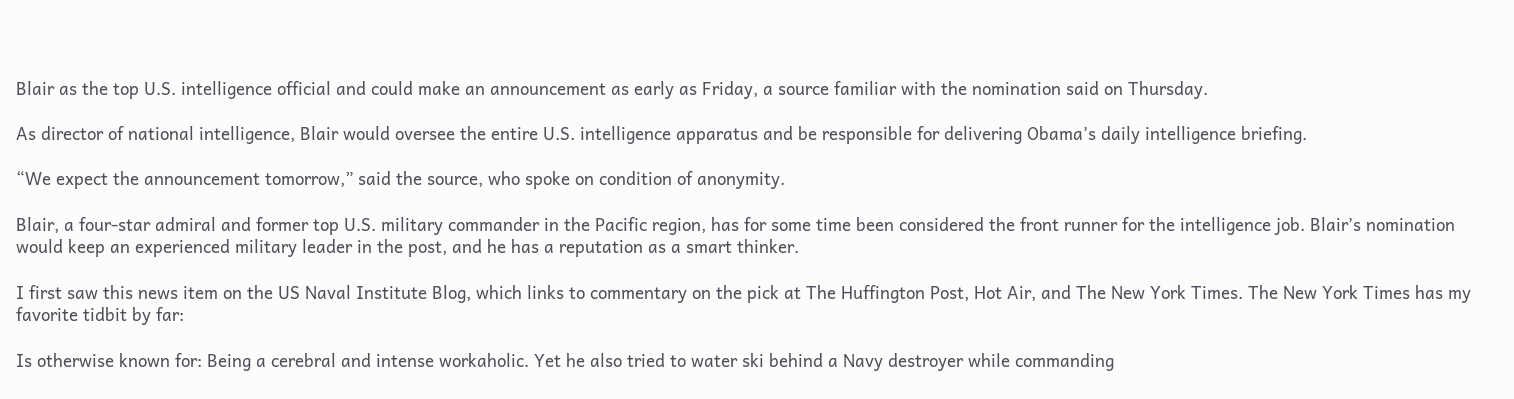Blair as the top U.S. intelligence official and could make an announcement as early as Friday, a source familiar with the nomination said on Thursday.

As director of national intelligence, Blair would oversee the entire U.S. intelligence apparatus and be responsible for delivering Obama’s daily intelligence briefing.

“We expect the announcement tomorrow,” said the source, who spoke on condition of anonymity.

Blair, a four-star admiral and former top U.S. military commander in the Pacific region, has for some time been considered the front runner for the intelligence job. Blair’s nomination would keep an experienced military leader in the post, and he has a reputation as a smart thinker.

I first saw this news item on the US Naval Institute Blog, which links to commentary on the pick at The Huffington Post, Hot Air, and The New York Times. The New York Times has my favorite tidbit by far:

Is otherwise known for: Being a cerebral and intense workaholic. Yet he also tried to water ski behind a Navy destroyer while commanding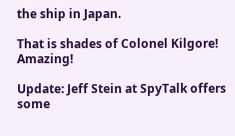the ship in Japan.

That is shades of Colonel Kilgore!  Amazing!

Update: Jeff Stein at SpyTalk offers some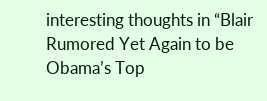interesting thoughts in “Blair Rumored Yet Again to be Obama’s Top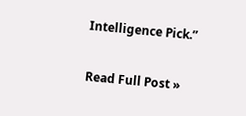Intelligence Pick.”

Read Full Post »